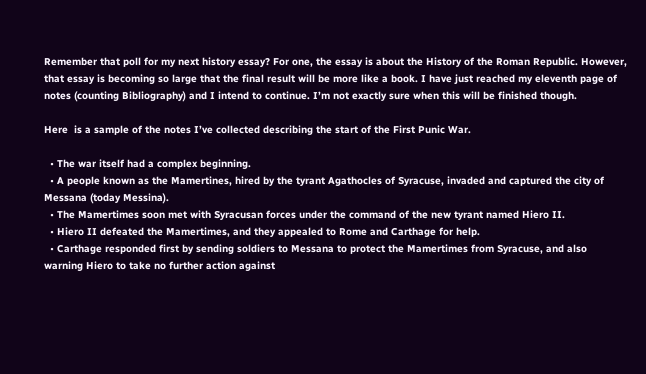Remember that poll for my next history essay? For one, the essay is about the History of the Roman Republic. However, that essay is becoming so large that the final result will be more like a book. I have just reached my eleventh page of notes (counting Bibliography) and I intend to continue. I’m not exactly sure when this will be finished though.

Here  is a sample of the notes I’ve collected describing the start of the First Punic War.

  • The war itself had a complex beginning.
  • A people known as the Mamertines, hired by the tyrant Agathocles of Syracuse, invaded and captured the city of Messana (today Messina).
  • The Mamertimes soon met with Syracusan forces under the command of the new tyrant named Hiero II.
  • Hiero II defeated the Mamertimes, and they appealed to Rome and Carthage for help.
  • Carthage responded first by sending soldiers to Messana to protect the Mamertimes from Syracuse, and also warning Hiero to take no further action against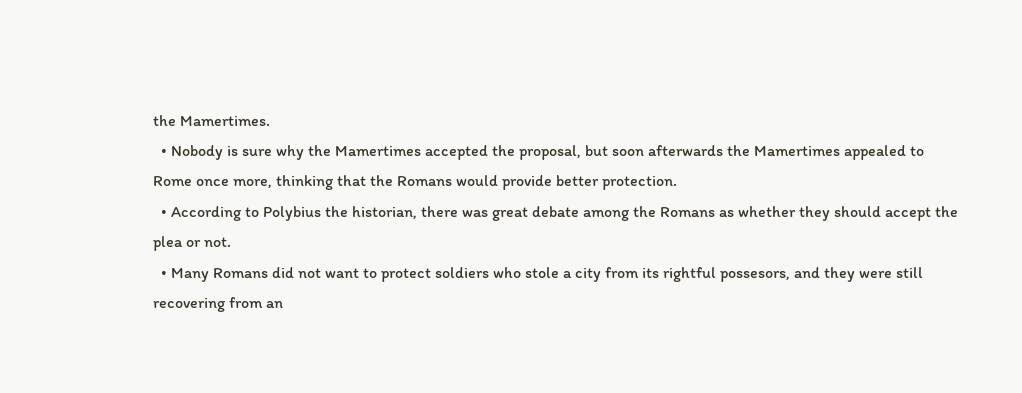the Mamertimes.
  • Nobody is sure why the Mamertimes accepted the proposal, but soon afterwards the Mamertimes appealed to Rome once more, thinking that the Romans would provide better protection.
  • According to Polybius the historian, there was great debate among the Romans as whether they should accept the plea or not.
  • Many Romans did not want to protect soldiers who stole a city from its rightful possesors, and they were still recovering from an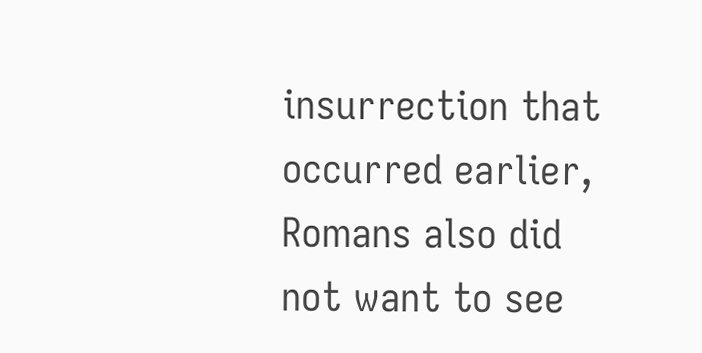insurrection that occurred earlier, Romans also did not want to see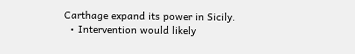Carthage expand its power in Sicily.
  • Intervention would likely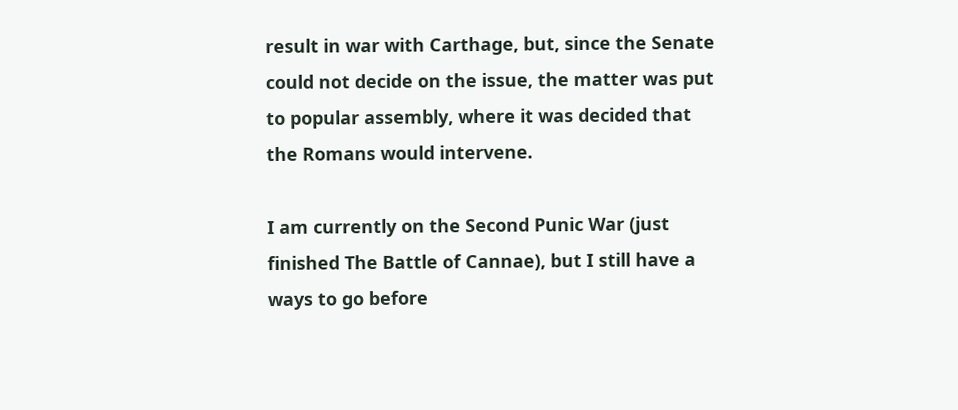result in war with Carthage, but, since the Senate could not decide on the issue, the matter was put to popular assembly, where it was decided that the Romans would intervene.

I am currently on the Second Punic War (just finished The Battle of Cannae), but I still have a ways to go before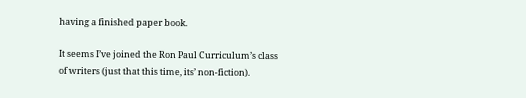having a finished paper book.

It seems I’ve joined the Ron Paul Curriculum’s class of writers (just that this time, its’ non-fiction).